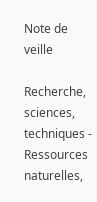Note de veille

Recherche, sciences, techniques - Ressources naturelles,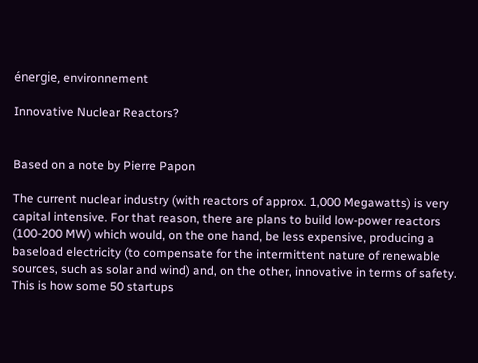énergie, environnement

Innovative Nuclear Reactors?


Based on a note by Pierre Papon

The current nuclear industry (with reactors of approx. 1,000 Megawatts) is very capital intensive. For that reason, there are plans to build low-power reactors (100-200 MW) which would, on the one hand, be less expensive, producing a baseload electricity (to compensate for the intermittent nature of renewable sources, such as solar and wind) and, on the other, innovative in terms of safety. This is how some 50 startups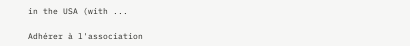in the USA (with ...

Adhérer à l'association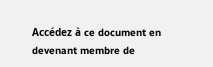Accédez à ce document en devenant membre de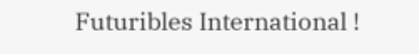Futuribles International !